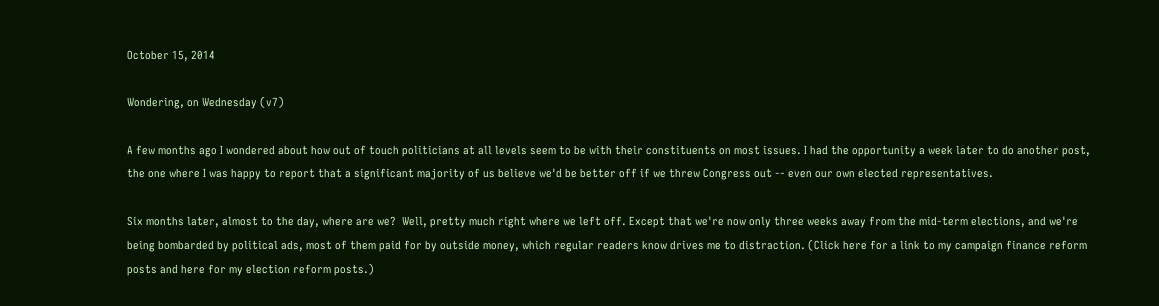October 15, 2014

Wondering, on Wednesday (v7)

A few months ago I wondered about how out of touch politicians at all levels seem to be with their constituents on most issues. I had the opportunity a week later to do another post, the one where I was happy to report that a significant majority of us believe we'd be better off if we threw Congress out -- even our own elected representatives.

Six months later, almost to the day, where are we?  Well, pretty much right where we left off. Except that we're now only three weeks away from the mid-term elections, and we're being bombarded by political ads, most of them paid for by outside money, which regular readers know drives me to distraction. (Click here for a link to my campaign finance reform posts and here for my election reform posts.)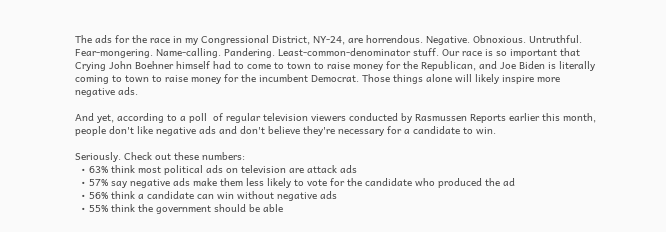The ads for the race in my Congressional District, NY-24, are horrendous. Negative. Obnoxious. Untruthful. Fear-mongering. Name-calling. Pandering. Least-common-denominator stuff. Our race is so important that Crying John Boehner himself had to come to town to raise money for the Republican, and Joe Biden is literally coming to town to raise money for the incumbent Democrat. Those things alone will likely inspire more negative ads.

And yet, according to a poll  of regular television viewers conducted by Rasmussen Reports earlier this month, people don't like negative ads and don't believe they're necessary for a candidate to win.

Seriously. Check out these numbers:
  • 63% think most political ads on television are attack ads
  • 57% say negative ads make them less likely to vote for the candidate who produced the ad
  • 56% think a candidate can win without negative ads
  • 55% think the government should be able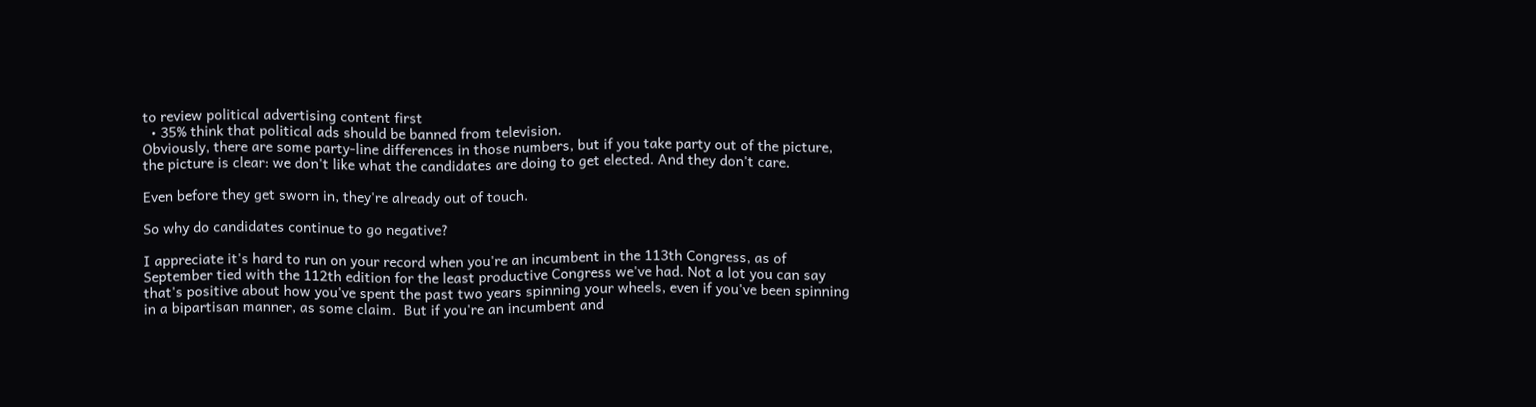to review political advertising content first
  • 35% think that political ads should be banned from television.
Obviously, there are some party-line differences in those numbers, but if you take party out of the picture, the picture is clear: we don't like what the candidates are doing to get elected. And they don't care.

Even before they get sworn in, they're already out of touch.

So why do candidates continue to go negative?

I appreciate it's hard to run on your record when you're an incumbent in the 113th Congress, as of September tied with the 112th edition for the least productive Congress we've had. Not a lot you can say that's positive about how you've spent the past two years spinning your wheels, even if you've been spinning in a bipartisan manner, as some claim.  But if you're an incumbent and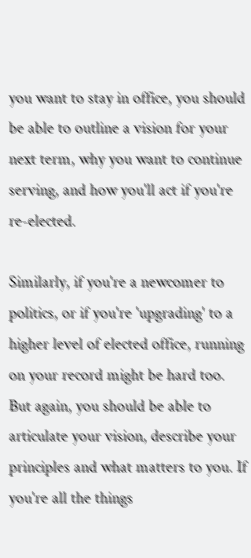you want to stay in office, you should be able to outline a vision for your next term, why you want to continue serving, and how you'll act if you're re-elected.

Similarly, if you're a newcomer to politics, or if you're 'upgrading' to a higher level of elected office, running on your record might be hard too.  But again, you should be able to articulate your vision, describe your principles and what matters to you. If you're all the things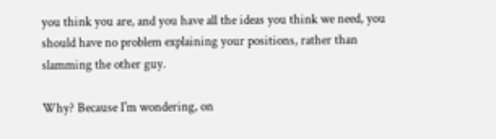you think you are, and you have all the ideas you think we need, you should have no problem explaining your positions, rather than slamming the other guy.

Why? Because I'm wondering, on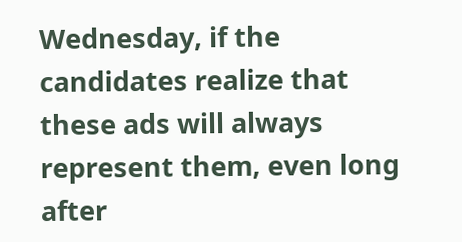Wednesday, if the candidates realize that these ads will always represent them, even long after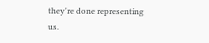they're done representing us.